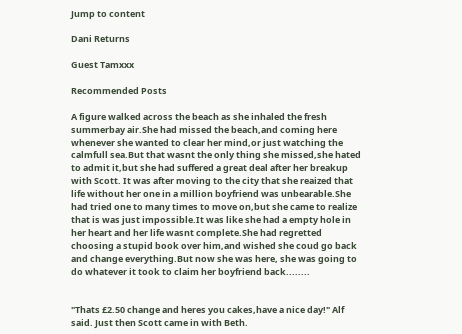Jump to content

Dani Returns

Guest Tamxxx

Recommended Posts

A figure walked across the beach as she inhaled the fresh summerbay air.She had missed the beach,and coming here whenever she wanted to clear her mind,or just watching the calmfull sea.But that wasnt the only thing she missed,she hated to admit it,but she had suffered a great deal after her breakup with Scott. It was after moving to the city that she reaized that life without her one in a million boyfriend was unbearable.She had tried one to many times to move on,but she came to realize that is was just impossible.It was like she had a empty hole in her heart and her life wasnt complete.She had regretted choosing a stupid book over him,and wished she coud go back and change everything.But now she was here, she was going to do whatever it took to claim her boyfriend back........


"Thats £2.50 change and heres you cakes,have a nice day!" Alf said. Just then Scott came in with Beth.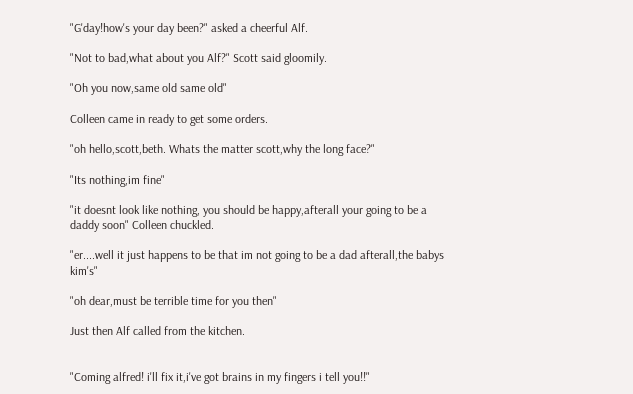"G'day!how's your day been?" asked a cheerful Alf.

"Not to bad,what about you Alf?" Scott said gloomily.

"Oh you now,same old same old"

Colleen came in ready to get some orders.

"oh hello,scott,beth. Whats the matter scott,why the long face?"

"Its nothing,im fine"

"it doesnt look like nothing, you should be happy,afterall your going to be a daddy soon" Colleen chuckled.

"er....well it just happens to be that im not going to be a dad afterall,the babys kim's"

"oh dear,must be terrible time for you then"

Just then Alf called from the kitchen.


"Coming alfred! i'll fix it,i've got brains in my fingers i tell you!!"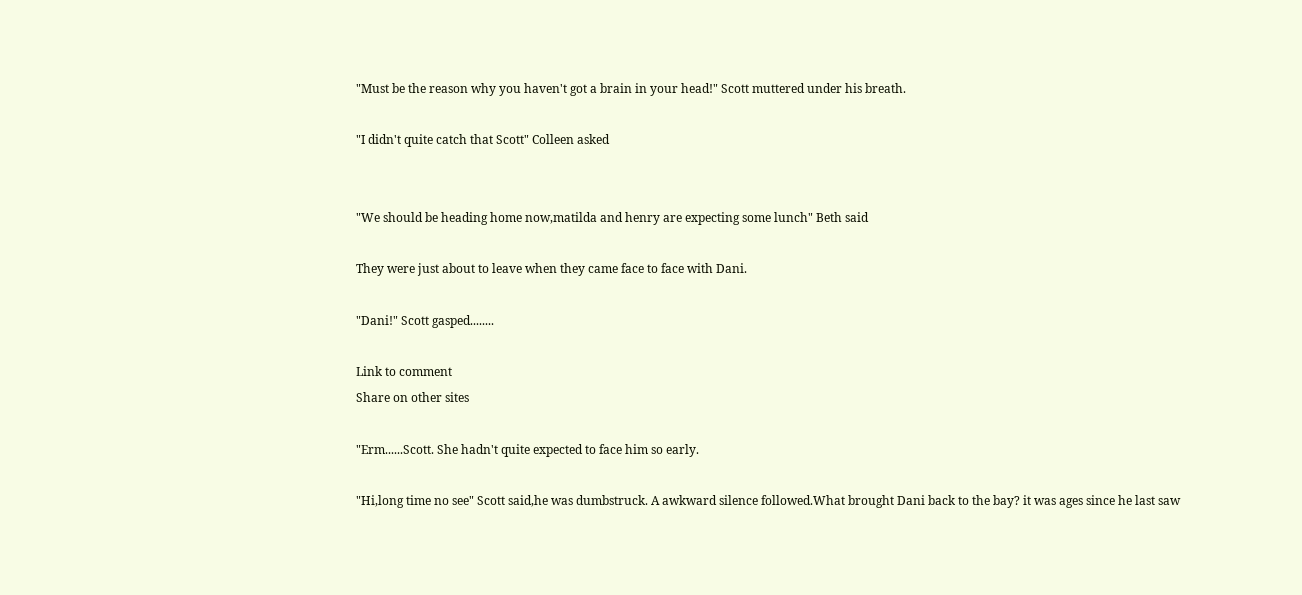"Must be the reason why you haven't got a brain in your head!" Scott muttered under his breath.

"I didn't quite catch that Scott" Colleen asked


"We should be heading home now,matilda and henry are expecting some lunch" Beth said

They were just about to leave when they came face to face with Dani.

"Dani!" Scott gasped........

Link to comment
Share on other sites

"Erm......Scott. She hadn't quite expected to face him so early.

"Hi,long time no see" Scott said,he was dumbstruck. A awkward silence followed.What brought Dani back to the bay? it was ages since he last saw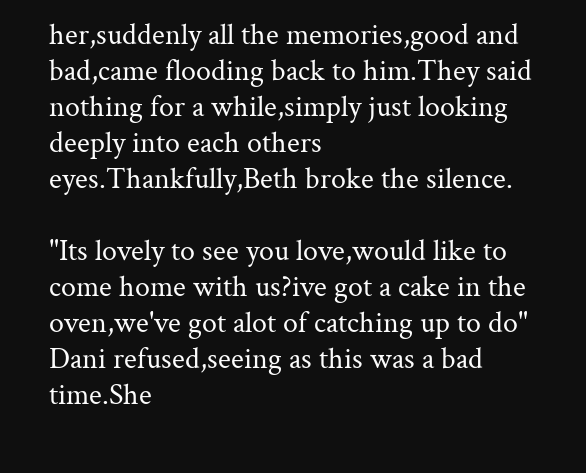her,suddenly all the memories,good and bad,came flooding back to him.They said nothing for a while,simply just looking deeply into each others eyes.Thankfully,Beth broke the silence.

"Its lovely to see you love,would like to come home with us?ive got a cake in the oven,we've got alot of catching up to do" Dani refused,seeing as this was a bad time.She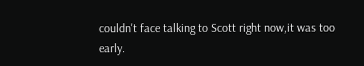couldn't face talking to Scott right now,it was too early.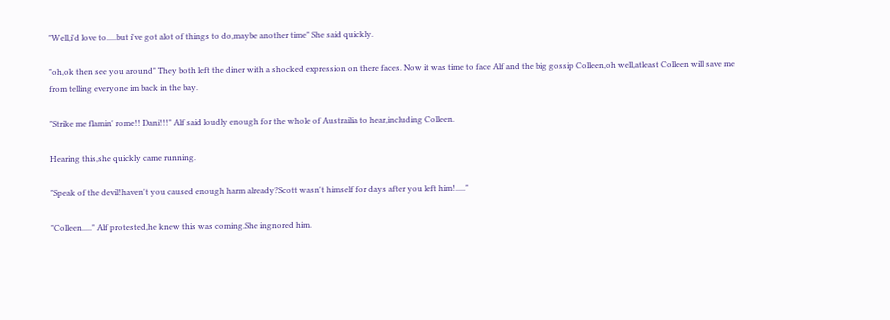"Well,i'd love to.....but i've got alot of things to do,maybe another time" She said quickly.

"oh,ok then see you around" They both left the diner with a shocked expression on there faces. Now it was time to face Alf and the big gossip Colleen,oh well,atleast Colleen will save me from telling everyone im back in the bay.

"Strike me flamin' rome!! Dani!!!" Alf said loudly enough for the whole of Austrailia to hear,including Colleen.

Hearing this,she quickly came running.

"Speak of the devil!haven't you caused enough harm already?Scott wasn't himself for days after you left him!....."

"Colleen....." Alf protested,he knew this was coming.She ingnored him.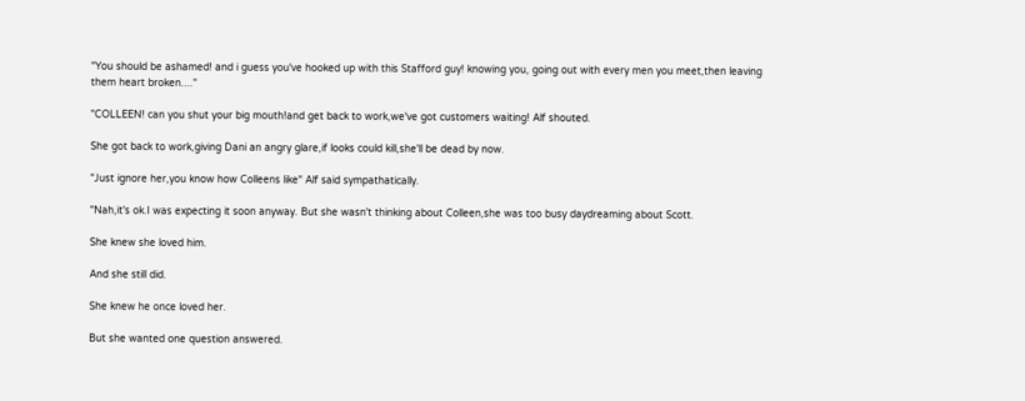"You should be ashamed! and i guess you've hooked up with this Stafford guy! knowing you, going out with every men you meet,then leaving them heart broken...."

"COLLEEN! can you shut your big mouth!and get back to work,we've got customers waiting! Alf shouted.

She got back to work,giving Dani an angry glare,if looks could kill,she'll be dead by now.

"Just ignore her,you know how Colleens like" Alf said sympathatically.

"Nah,it's ok.I was expecting it soon anyway. But she wasn't thinking about Colleen,she was too busy daydreaming about Scott.

She knew she loved him.

And she still did.

She knew he once loved her.

But she wanted one question answered.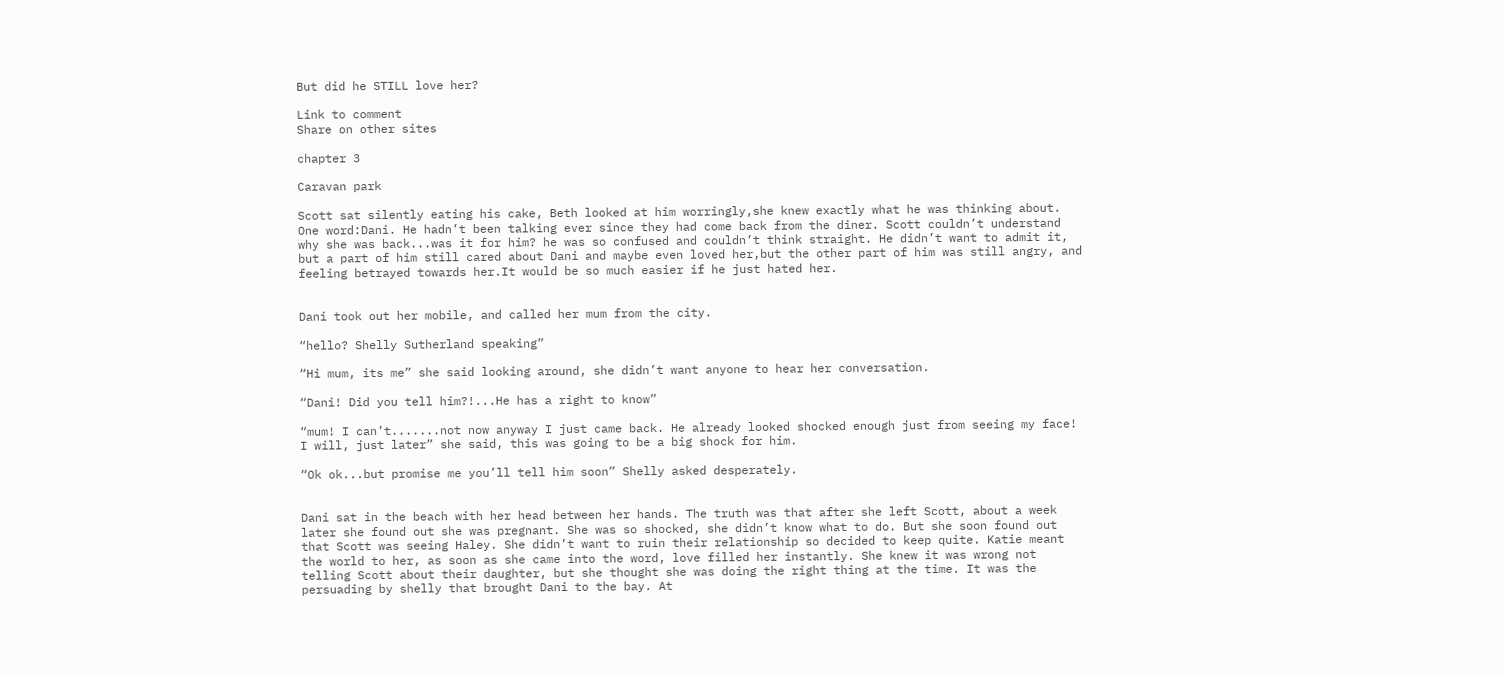But did he STILL love her?

Link to comment
Share on other sites

chapter 3

Caravan park

Scott sat silently eating his cake, Beth looked at him worringly,she knew exactly what he was thinking about. One word:Dani. He hadn’t been talking ever since they had come back from the diner. Scott couldn’t understand why she was back...was it for him? he was so confused and couldn’t think straight. He didn’t want to admit it, but a part of him still cared about Dani and maybe even loved her,but the other part of him was still angry, and feeling betrayed towards her.It would be so much easier if he just hated her.


Dani took out her mobile, and called her mum from the city.

“hello? Shelly Sutherland speaking”

“Hi mum, its me” she said looking around, she didn’t want anyone to hear her conversation.

“Dani! Did you tell him?!...He has a right to know”

“mum! I can’t.......not now anyway I just came back. He already looked shocked enough just from seeing my face! I will, just later” she said, this was going to be a big shock for him.

“Ok ok...but promise me you’ll tell him soon” Shelly asked desperately.


Dani sat in the beach with her head between her hands. The truth was that after she left Scott, about a week later she found out she was pregnant. She was so shocked, she didn’t know what to do. But she soon found out that Scott was seeing Haley. She didn’t want to ruin their relationship so decided to keep quite. Katie meant the world to her, as soon as she came into the word, love filled her instantly. She knew it was wrong not telling Scott about their daughter, but she thought she was doing the right thing at the time. It was the persuading by shelly that brought Dani to the bay. At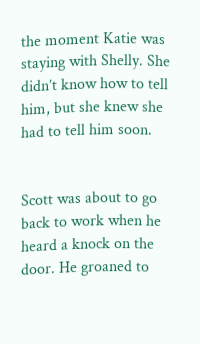the moment Katie was staying with Shelly. She didn’t know how to tell him, but she knew she had to tell him soon.


Scott was about to go back to work when he heard a knock on the door. He groaned to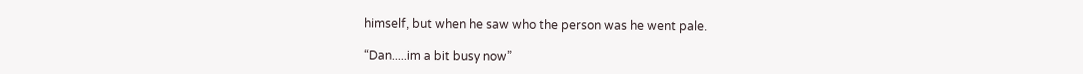himself, but when he saw who the person was he went pale.

“Dan.....im a bit busy now”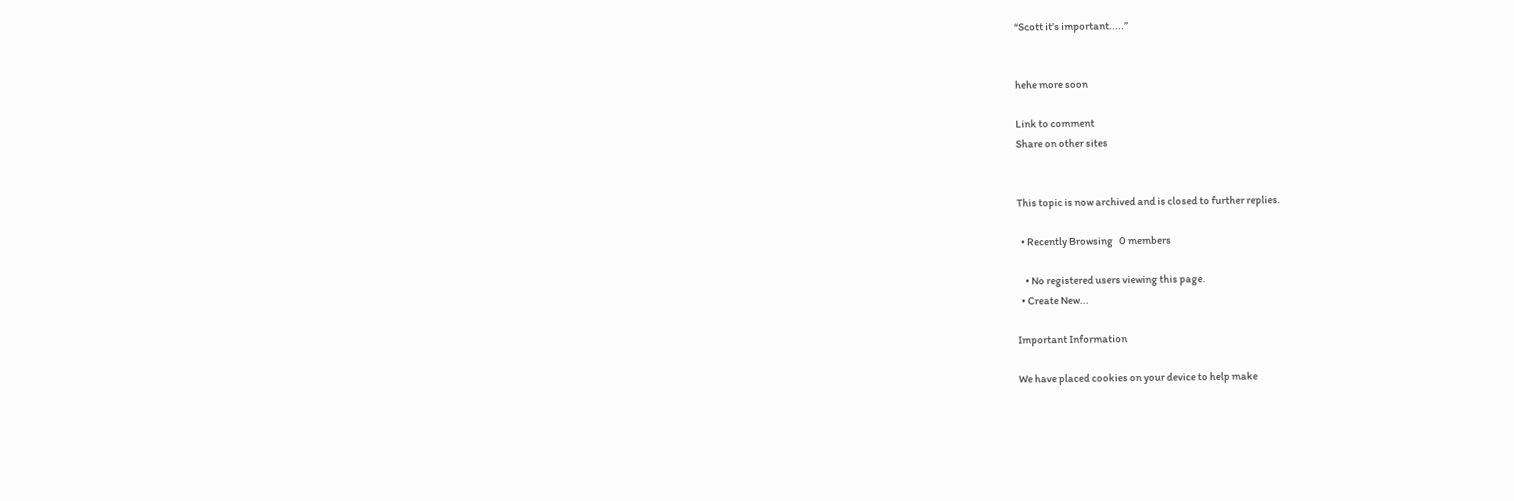“Scott it’s important.....”


hehe more soon

Link to comment
Share on other sites


This topic is now archived and is closed to further replies.

  • Recently Browsing   0 members

    • No registered users viewing this page.
  • Create New...

Important Information

We have placed cookies on your device to help make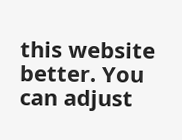this website better. You can adjust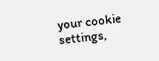your cookie settings,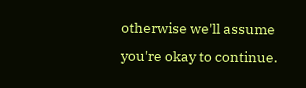otherwise we'll assume you're okay to continue.